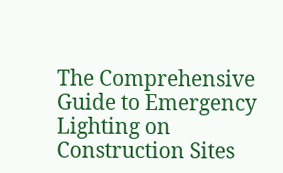The Comprehensive Guide to Emergency Lighting on Construction Sites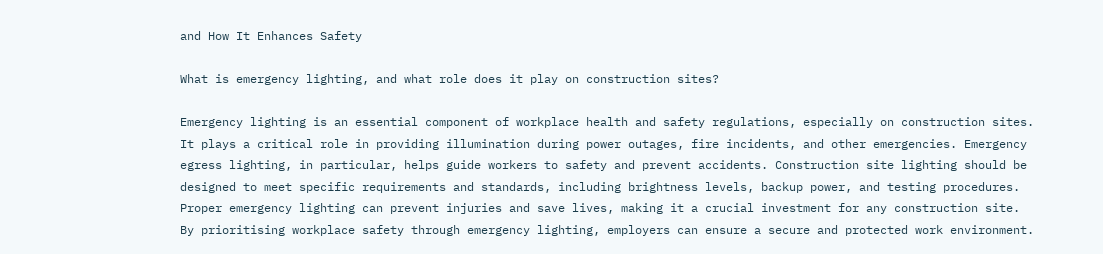and How It Enhances Safety

What is emergency lighting, and what role does it play on construction sites?

Emergency lighting is an essential component of workplace health and safety regulations, especially on construction sites. It plays a critical role in providing illumination during power outages, fire incidents, and other emergencies. Emergency egress lighting, in particular, helps guide workers to safety and prevent accidents. Construction site lighting should be designed to meet specific requirements and standards, including brightness levels, backup power, and testing procedures. Proper emergency lighting can prevent injuries and save lives, making it a crucial investment for any construction site. By prioritising workplace safety through emergency lighting, employers can ensure a secure and protected work environment.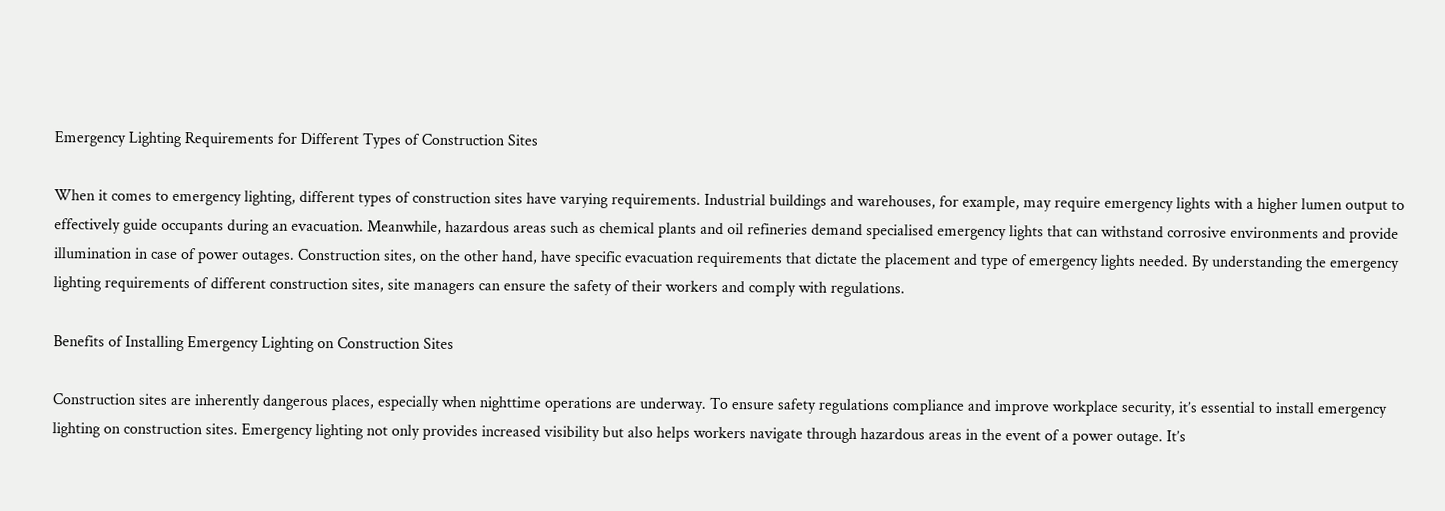Emergency Lighting Requirements for Different Types of Construction Sites

When it comes to emergency lighting, different types of construction sites have varying requirements. Industrial buildings and warehouses, for example, may require emergency lights with a higher lumen output to effectively guide occupants during an evacuation. Meanwhile, hazardous areas such as chemical plants and oil refineries demand specialised emergency lights that can withstand corrosive environments and provide illumination in case of power outages. Construction sites, on the other hand, have specific evacuation requirements that dictate the placement and type of emergency lights needed. By understanding the emergency lighting requirements of different construction sites, site managers can ensure the safety of their workers and comply with regulations.

Benefits of Installing Emergency Lighting on Construction Sites

Construction sites are inherently dangerous places, especially when nighttime operations are underway. To ensure safety regulations compliance and improve workplace security, it’s essential to install emergency lighting on construction sites. Emergency lighting not only provides increased visibility but also helps workers navigate through hazardous areas in the event of a power outage. It’s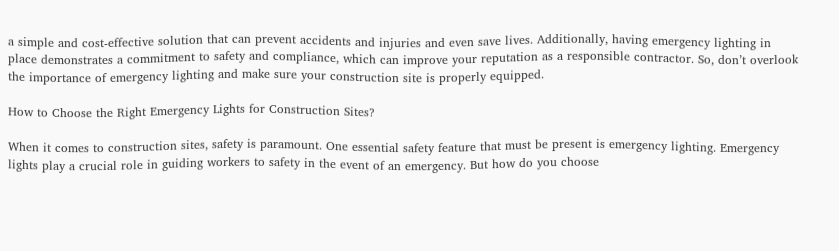a simple and cost-effective solution that can prevent accidents and injuries and even save lives. Additionally, having emergency lighting in place demonstrates a commitment to safety and compliance, which can improve your reputation as a responsible contractor. So, don’t overlook the importance of emergency lighting and make sure your construction site is properly equipped.

How to Choose the Right Emergency Lights for Construction Sites?

When it comes to construction sites, safety is paramount. One essential safety feature that must be present is emergency lighting. Emergency lights play a crucial role in guiding workers to safety in the event of an emergency. But how do you choose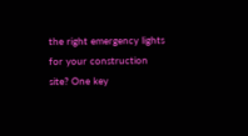the right emergency lights for your construction site? One key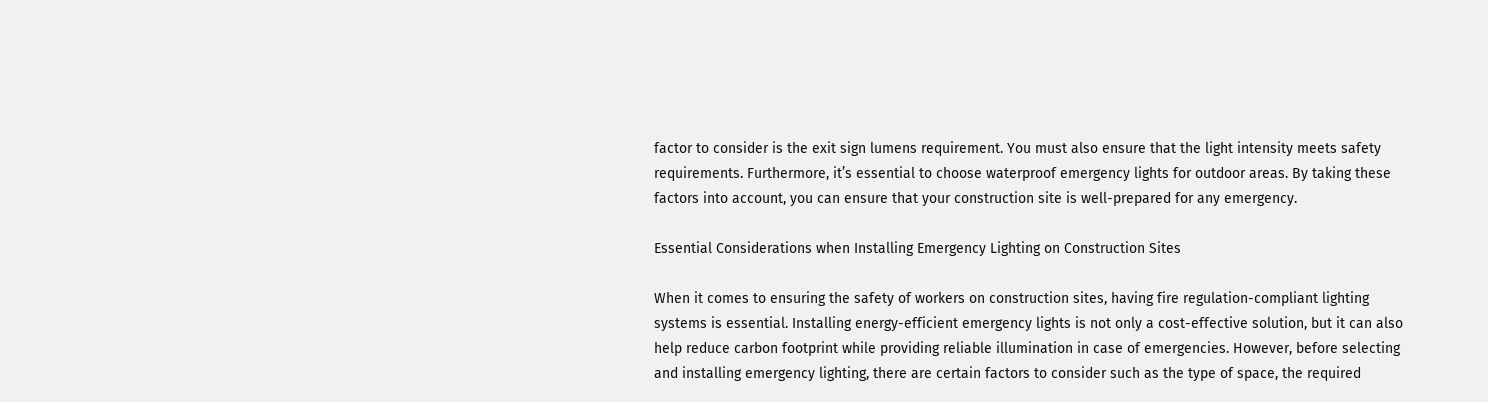factor to consider is the exit sign lumens requirement. You must also ensure that the light intensity meets safety requirements. Furthermore, it’s essential to choose waterproof emergency lights for outdoor areas. By taking these factors into account, you can ensure that your construction site is well-prepared for any emergency.

Essential Considerations when Installing Emergency Lighting on Construction Sites

When it comes to ensuring the safety of workers on construction sites, having fire regulation-compliant lighting systems is essential. Installing energy-efficient emergency lights is not only a cost-effective solution, but it can also help reduce carbon footprint while providing reliable illumination in case of emergencies. However, before selecting and installing emergency lighting, there are certain factors to consider such as the type of space, the required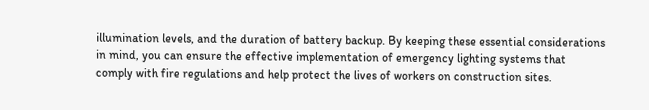illumination levels, and the duration of battery backup. By keeping these essential considerations in mind, you can ensure the effective implementation of emergency lighting systems that comply with fire regulations and help protect the lives of workers on construction sites.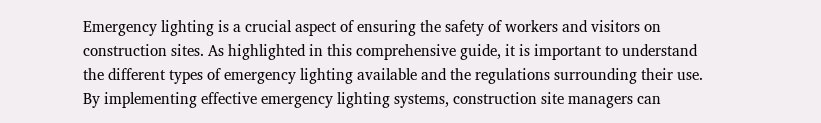Emergency lighting is a crucial aspect of ensuring the safety of workers and visitors on construction sites. As highlighted in this comprehensive guide, it is important to understand the different types of emergency lighting available and the regulations surrounding their use. By implementing effective emergency lighting systems, construction site managers can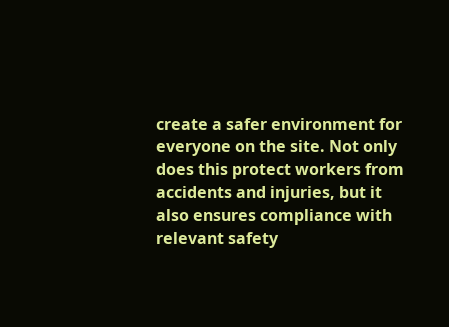create a safer environment for everyone on the site. Not only does this protect workers from accidents and injuries, but it also ensures compliance with relevant safety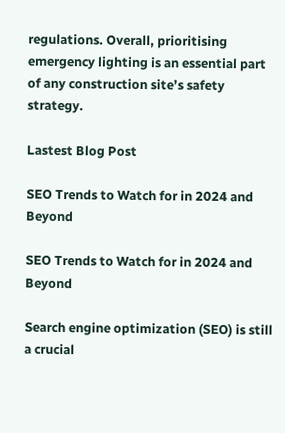regulations. Overall, prioritising emergency lighting is an essential part of any construction site’s safety strategy.

Lastest Blog Post

SEO Trends to Watch for in 2024 and Beyond

SEO Trends to Watch for in 2024 and Beyond

Search engine optimization (SEO) is still a crucial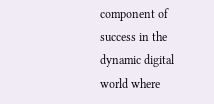component of success in the dynamic digital world where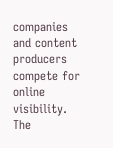companies and content producers compete for online visibility. The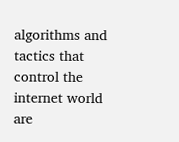algorithms and tactics that control the internet world are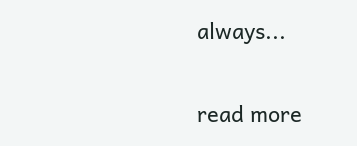always...

read more